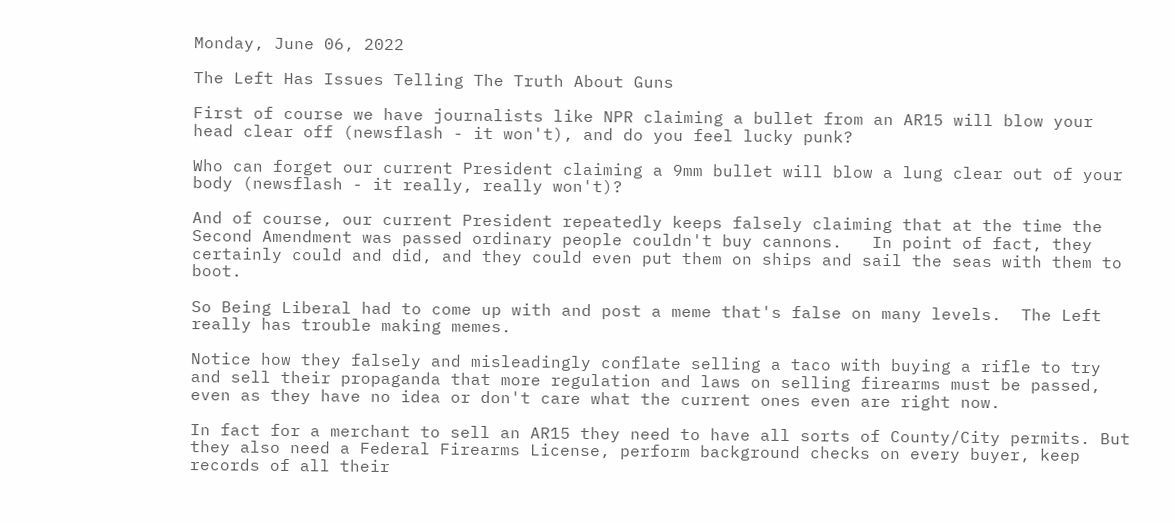Monday, June 06, 2022

The Left Has Issues Telling The Truth About Guns

First of course we have journalists like NPR claiming a bullet from an AR15 will blow your head clear off (newsflash - it won't), and do you feel lucky punk?

Who can forget our current President claiming a 9mm bullet will blow a lung clear out of your body (newsflash - it really, really won't)?

And of course, our current President repeatedly keeps falsely claiming that at the time the Second Amendment was passed ordinary people couldn't buy cannons.   In point of fact, they certainly could and did, and they could even put them on ships and sail the seas with them to boot.

So Being Liberal had to come up with and post a meme that's false on many levels.  The Left really has trouble making memes.

Notice how they falsely and misleadingly conflate selling a taco with buying a rifle to try and sell their propaganda that more regulation and laws on selling firearms must be passed, even as they have no idea or don't care what the current ones even are right now.

In fact for a merchant to sell an AR15 they need to have all sorts of County/City permits. But they also need a Federal Firearms License, perform background checks on every buyer, keep records of all their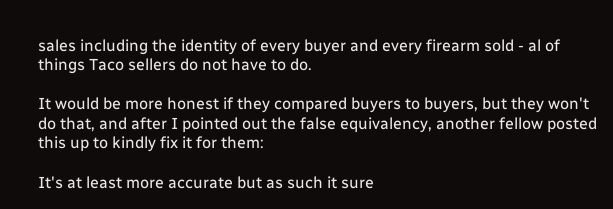sales including the identity of every buyer and every firearm sold - al of things Taco sellers do not have to do.

It would be more honest if they compared buyers to buyers, but they won't do that, and after I pointed out the false equivalency, another fellow posted this up to kindly fix it for them:

It's at least more accurate but as such it sure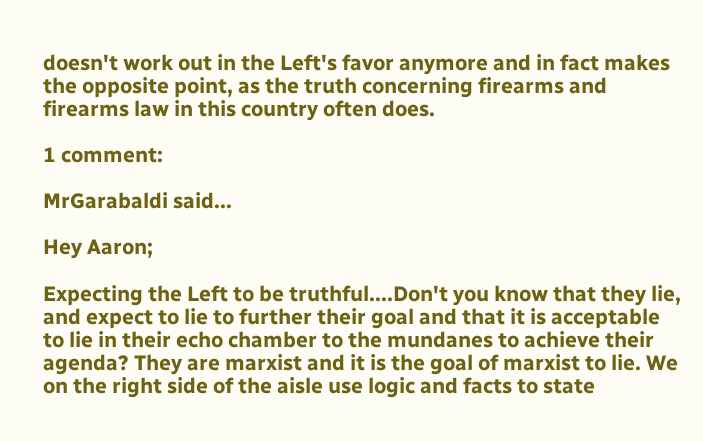doesn't work out in the Left's favor anymore and in fact makes the opposite point, as the truth concerning firearms and firearms law in this country often does.

1 comment:

MrGarabaldi said...

Hey Aaron;

Expecting the Left to be truthful....Don't you know that they lie, and expect to lie to further their goal and that it is acceptable to lie in their echo chamber to the mundanes to achieve their agenda? They are marxist and it is the goal of marxist to lie. We on the right side of the aisle use logic and facts to state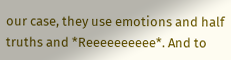our case, they use emotions and half truths and *Reeeeeeeeee*. And to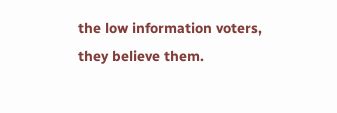the low information voters, they believe them.